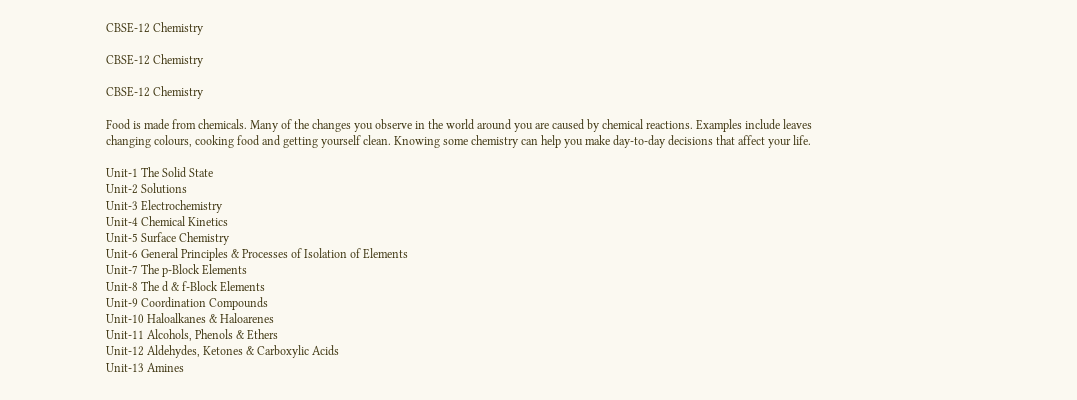CBSE-12 Chemistry

CBSE-12 Chemistry

CBSE-12 Chemistry

Food is made from chemicals. Many of the changes you observe in the world around you are caused by chemical reactions. Examples include leaves changing colours, cooking food and getting yourself clean. Knowing some chemistry can help you make day-to-day decisions that affect your life.

Unit-1 The Solid State
Unit-2 Solutions
Unit-3 Electrochemistry
Unit-4 Chemical Kinetics
Unit-5 Surface Chemistry
Unit-6 General Principles & Processes of Isolation of Elements
Unit-7 The p-Block Elements
Unit-8 The d & f-Block Elements
Unit-9 Coordination Compounds
Unit-10 Haloalkanes & Haloarenes
Unit-11 Alcohols, Phenols & Ethers
Unit-12 Aldehydes, Ketones & Carboxylic Acids
Unit-13 Amines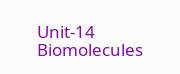Unit-14 Biomolecules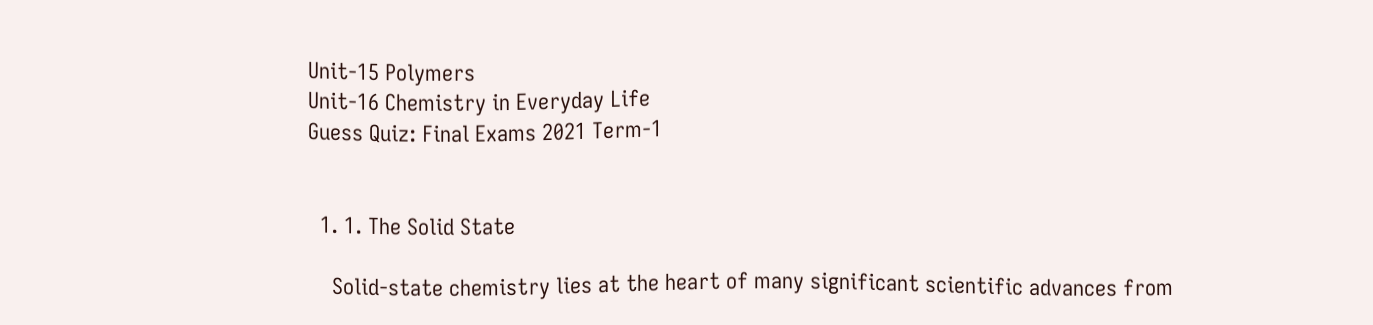Unit-15 Polymers
Unit-16 Chemistry in Everyday Life
Guess Quiz: Final Exams 2021 Term-1


  1. 1. The Solid State

    Solid-state chemistry lies at the heart of many significant scientific advances from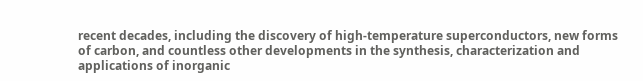recent decades, including the discovery of high-temperature superconductors, new forms of carbon, and countless other developments in the synthesis, characterization and applications of inorganic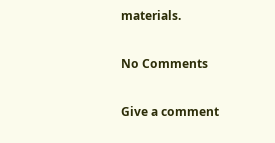materials.

No Comments

Give a comment